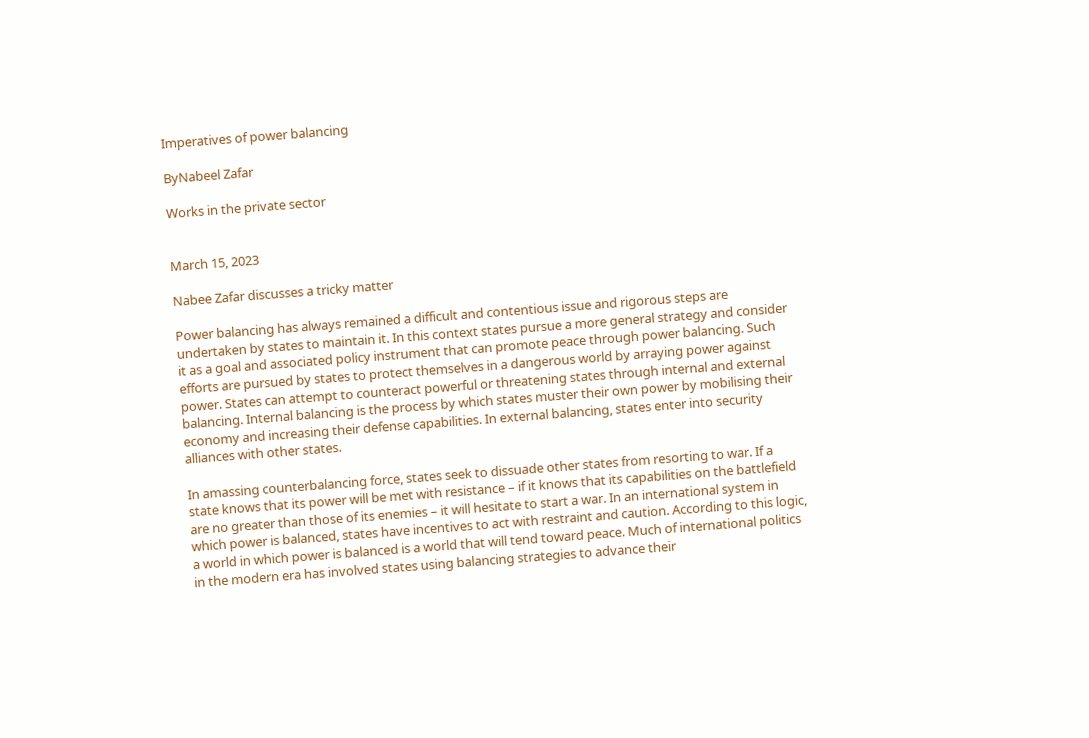Imperatives of power balancing

ByNabeel Zafar

Works in the private sector


March 15, 2023

Nabee Zafar discusses a tricky matter

Power balancing has always remained a difficult and contentious issue and rigorous steps are undertaken by states to maintain it. In this context states pursue a more general strategy and consider it as a goal and associated policy instrument that can promote peace through power balancing. Such efforts are pursued by states to protect themselves in a dangerous world by arraying power against power. States can attempt to counteract powerful or threatening states through internal and external balancing. Internal balancing is the process by which states muster their own power by mobilising their economy and increasing their defense capabilities. In external balancing, states enter into security alliances with other states.

In amassing counterbalancing force, states seek to dissuade other states from resorting to war. If a state knows that its power will be met with resistance – if it knows that its capabilities on the battlefield are no greater than those of its enemies – it will hesitate to start a war. In an international system in which power is balanced, states have incentives to act with restraint and caution. According to this logic, a world in which power is balanced is a world that will tend toward peace. Much of international politics in the modern era has involved states using balancing strategies to advance their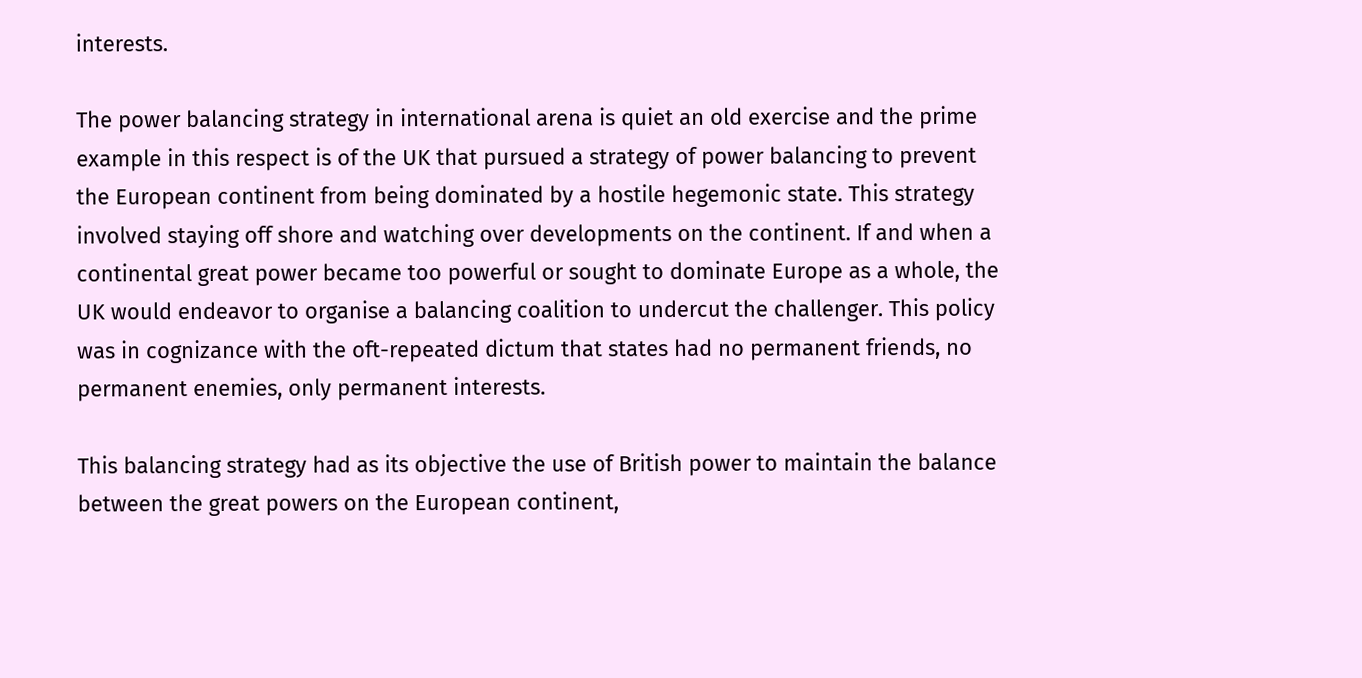interests.

The power balancing strategy in international arena is quiet an old exercise and the prime example in this respect is of the UK that pursued a strategy of power balancing to prevent the European continent from being dominated by a hostile hegemonic state. This strategy involved staying off shore and watching over developments on the continent. If and when a continental great power became too powerful or sought to dominate Europe as a whole, the UK would endeavor to organise a balancing coalition to undercut the challenger. This policy was in cognizance with the oft-repeated dictum that states had no permanent friends, no permanent enemies, only permanent interests.

This balancing strategy had as its objective the use of British power to maintain the balance between the great powers on the European continent,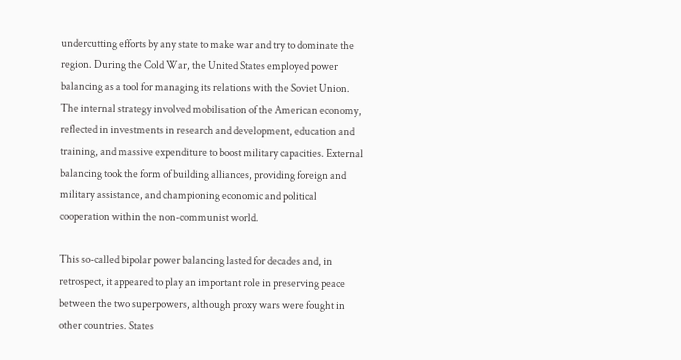undercutting efforts by any state to make war and try to dominate the region. During the Cold War, the United States employed power balancing as a tool for managing its relations with the Soviet Union. The internal strategy involved mobilisation of the American economy, reflected in investments in research and development, education and training, and massive expenditure to boost military capacities. External balancing took the form of building alliances, providing foreign and military assistance, and championing economic and political cooperation within the non-communist world.

This so-called bipolar power balancing lasted for decades and, in retrospect, it appeared to play an important role in preserving peace between the two superpowers, although proxy wars were fought in other countries. States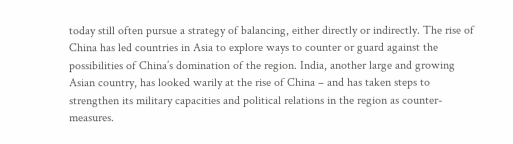today still often pursue a strategy of balancing, either directly or indirectly. The rise of China has led countries in Asia to explore ways to counter or guard against the possibilities of China’s domination of the region. India, another large and growing Asian country, has looked warily at the rise of China – and has taken steps to strengthen its military capacities and political relations in the region as counter-measures.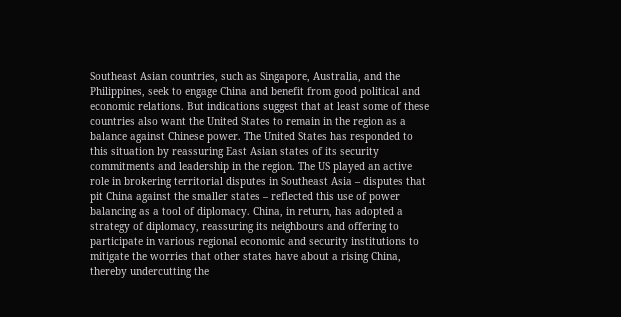Southeast Asian countries, such as Singapore, Australia, and the Philippines, seek to engage China and benefit from good political and economic relations. But indications suggest that at least some of these countries also want the United States to remain in the region as a balance against Chinese power. The United States has responded to this situation by reassuring East Asian states of its security commitments and leadership in the region. The US played an active role in brokering territorial disputes in Southeast Asia – disputes that pit China against the smaller states – reflected this use of power balancing as a tool of diplomacy. China, in return, has adopted a strategy of diplomacy, reassuring its neighbours and offering to participate in various regional economic and security institutions to mitigate the worries that other states have about a rising China, thereby undercutting the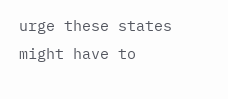urge these states might have to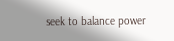seek to balance power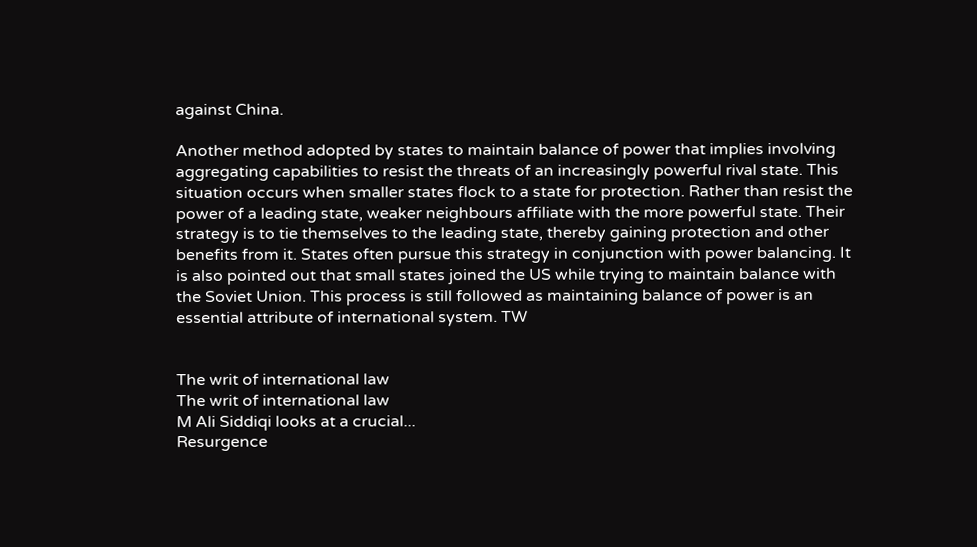against China.

Another method adopted by states to maintain balance of power that implies involving aggregating capabilities to resist the threats of an increasingly powerful rival state. This situation occurs when smaller states flock to a state for protection. Rather than resist the power of a leading state, weaker neighbours affiliate with the more powerful state. Their strategy is to tie themselves to the leading state, thereby gaining protection and other benefits from it. States often pursue this strategy in conjunction with power balancing. It is also pointed out that small states joined the US while trying to maintain balance with the Soviet Union. This process is still followed as maintaining balance of power is an essential attribute of international system. TW


The writ of international law
The writ of international law
M Ali Siddiqi looks at a crucial...
Resurgence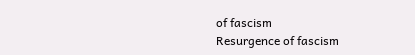of fascism
Resurgence of fascism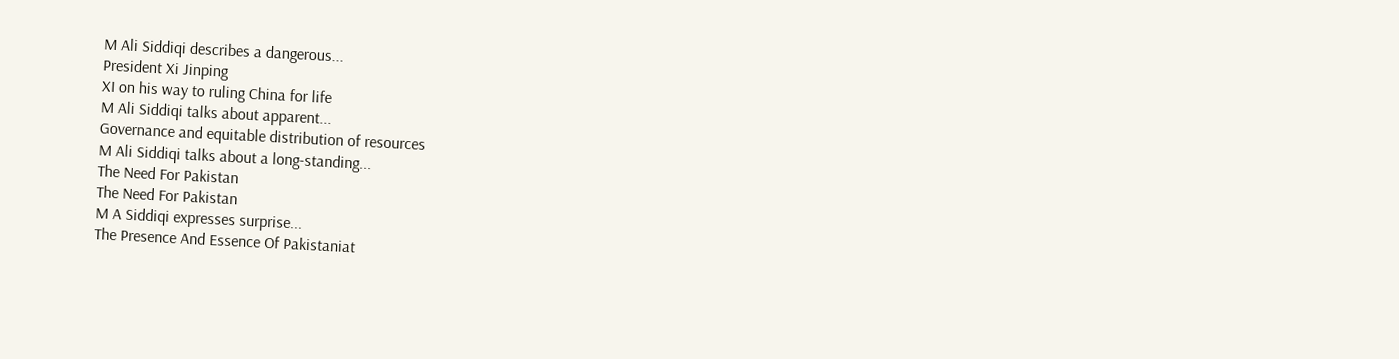M Ali Siddiqi describes a dangerous...
President Xi Jinping
XI on his way to ruling China for life
M Ali Siddiqi talks about apparent...
Governance and equitable distribution of resources
M Ali Siddiqi talks about a long-standing...
The Need For Pakistan
The Need For Pakistan
M A Siddiqi expresses surprise...
The Presence And Essence Of Pakistaniat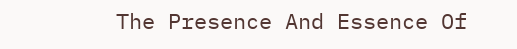The Presence And Essence Of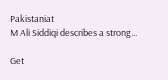Pakistaniat
M Ali Siddiqi describes a strong...

Get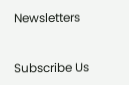Newsletters


Subscribe Us